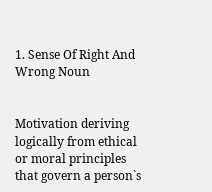1. Sense Of Right And Wrong Noun


Motivation deriving logically from ethical or moral principles that govern a person`s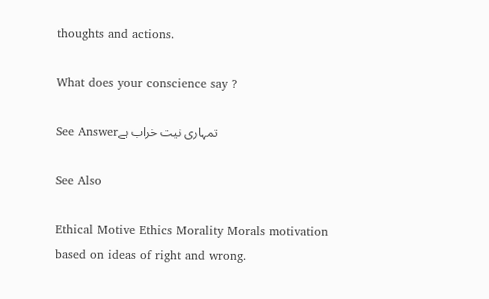thoughts and actions.

What does your conscience say ?

See Answerتمہاری نیت خراب ہے

See Also

Ethical Motive Ethics Morality Morals motivation based on ideas of right and wrong.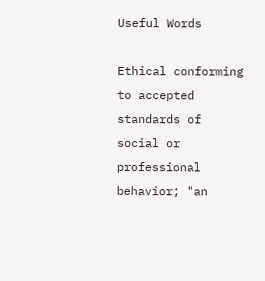Useful Words

Ethical conforming to accepted standards of social or professional behavior; "an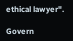ethical lawyer".

Govern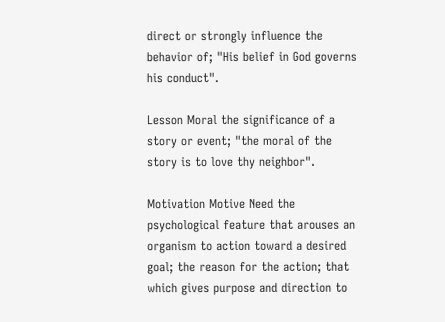direct or strongly influence the behavior of; "His belief in God governs his conduct".

Lesson Moral the significance of a story or event; "the moral of the story is to love thy neighbor".

Motivation Motive Need the psychological feature that arouses an organism to action toward a desired goal; the reason for the action; that which gives purpose and direction to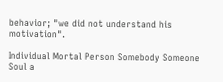behavior; "we did not understand his motivation".

Individual Mortal Person Somebody Someone Soul a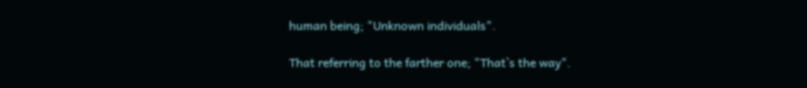human being; "Unknown individuals".

That referring to the farther one; "That`s the way".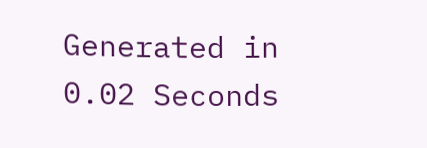Generated in 0.02 Seconds